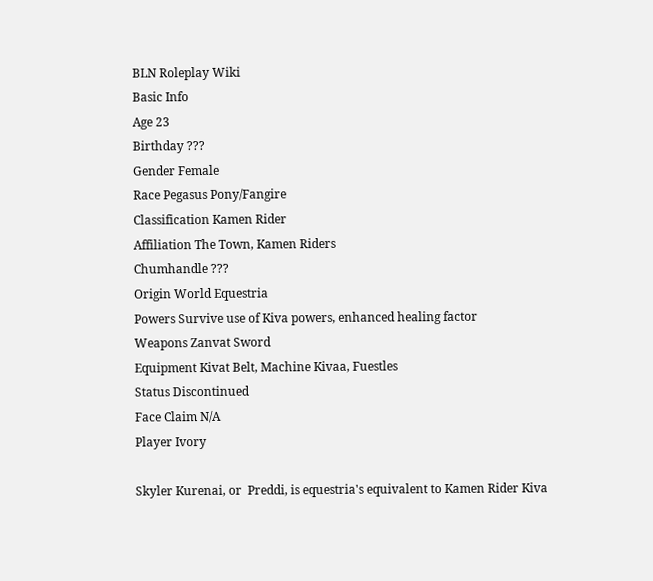BLN Roleplay Wiki
Basic Info
Age 23
Birthday ???
Gender Female
Race Pegasus Pony/Fangire
Classification Kamen Rider
Affiliation The Town, Kamen Riders
Chumhandle ???
Origin World Equestria
Powers Survive use of Kiva powers, enhanced healing factor
Weapons Zanvat Sword
Equipment Kivat Belt, Machine Kivaa, Fuestles
Status Discontinued
Face Claim N/A
Player Ivory

Skyler Kurenai, or  Preddi, is equestria's equivalent to Kamen Rider Kiva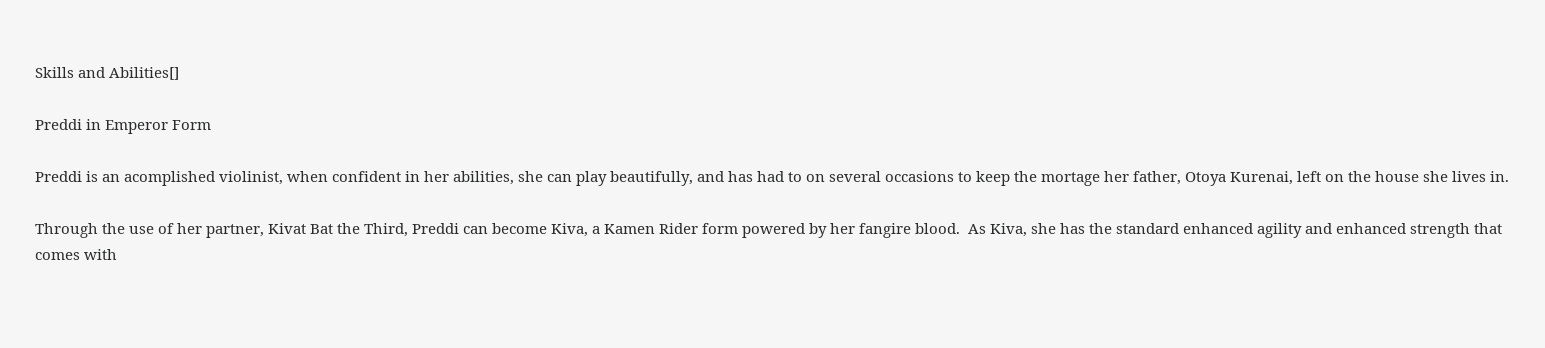Skills and Abilities[]

Preddi in Emperor Form

Preddi is an acomplished violinist, when confident in her abilities, she can play beautifully, and has had to on several occasions to keep the mortage her father, Otoya Kurenai, left on the house she lives in.

Through the use of her partner, Kivat Bat the Third, Preddi can become Kiva, a Kamen Rider form powered by her fangire blood.  As Kiva, she has the standard enhanced agility and enhanced strength that comes with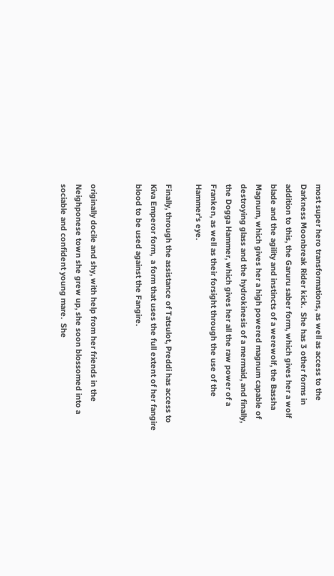most super hero transformations, as well as access to the Darkness Moonbreak Rider kick.  She has 3 other forms in addition to this, the Garuru saber form, which gives her a wolf blade and the agility and instincts of a werewolf, the Bassha Magnum, which gives her a high powered magnum capable of destroying glass and the hydrokinesis of a mermaid, and finally, the Dogga Hammer, which gives her all the raw power of a Franken, as well as their forsight through the use of the Hammer's eye.

Finally, through the assistance of Tatsulot, Preddi has access to Kiva Emperor form,  a form that uses the full extent of her fangire blood to be used against the Fangire.


originally docile and shy, with help from her friends in the Neighponese town she grew up, she soon blossomed into a sociable and confident young mare.  She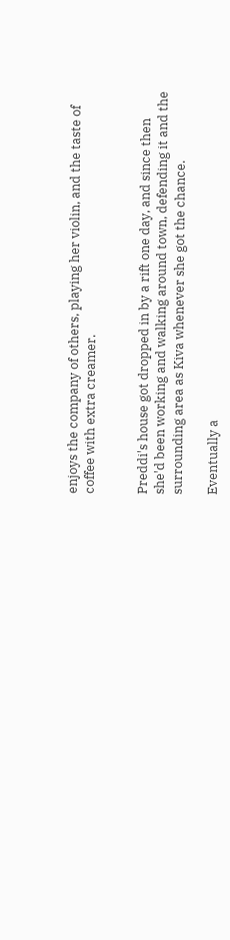enjoys the company of others, playing her violin, and the taste of coffee with extra creamer.


Preddi's house got dropped in by a rift one day, and since then she'd been working and walking around town, defending it and the surrounding area as Kiva whenever she got the chance.

Eventually a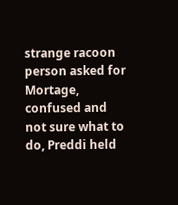strange racoon person asked for Mortage, confused and not sure what to do, Preddi held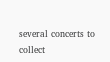several concerts to collect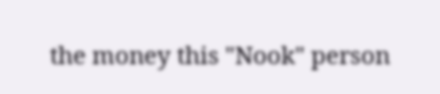the money this "Nook" person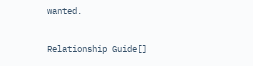wanted.

Relationship Guide[]